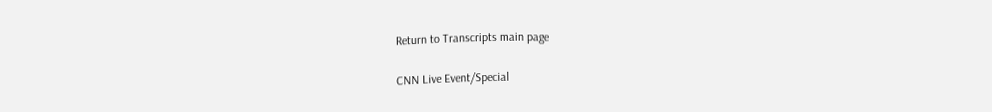Return to Transcripts main page

CNN Live Event/Special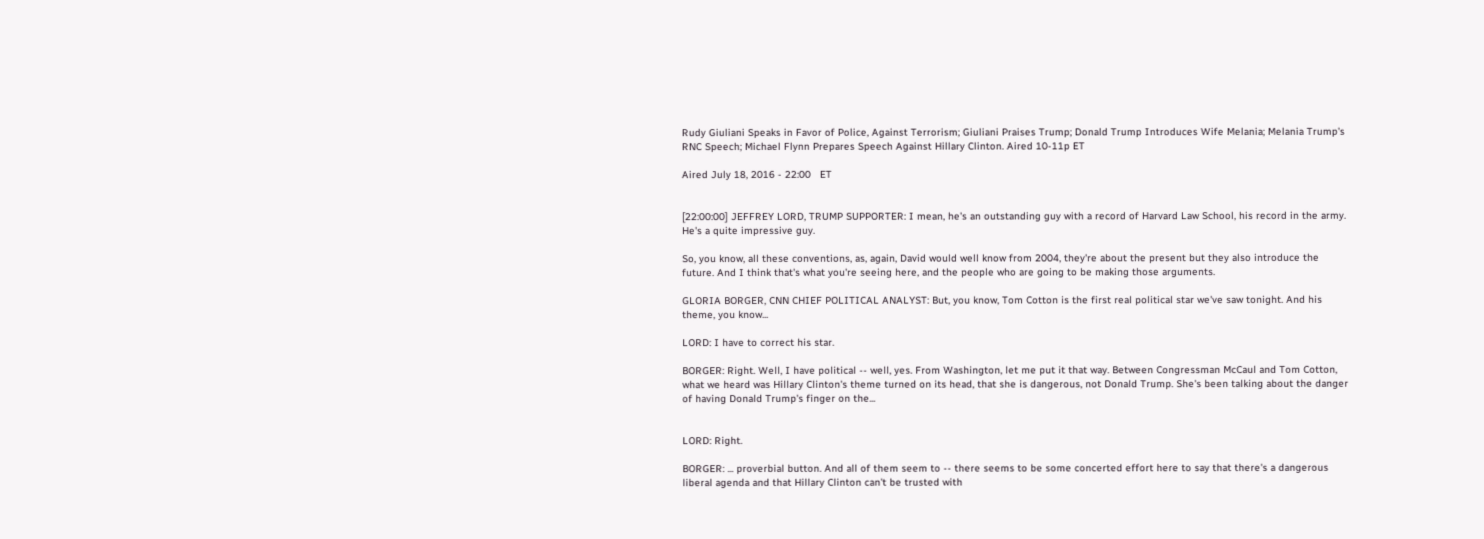Rudy Giuliani Speaks in Favor of Police, Against Terrorism; Giuliani Praises Trump; Donald Trump Introduces Wife Melania; Melania Trump's RNC Speech; Michael Flynn Prepares Speech Against Hillary Clinton. Aired 10-11p ET

Aired July 18, 2016 - 22:00   ET


[22:00:00] JEFFREY LORD, TRUMP SUPPORTER: I mean, he's an outstanding guy with a record of Harvard Law School, his record in the army. He's a quite impressive guy.

So, you know, all these conventions, as, again, David would well know from 2004, they're about the present but they also introduce the future. And I think that's what you're seeing here, and the people who are going to be making those arguments.

GLORIA BORGER, CNN CHIEF POLITICAL ANALYST: But, you know, Tom Cotton is the first real political star we've saw tonight. And his theme, you know...

LORD: I have to correct his star.

BORGER: Right. Well, I have political -- well, yes. From Washington, let me put it that way. Between Congressman McCaul and Tom Cotton, what we heard was Hillary Clinton's theme turned on its head, that she is dangerous, not Donald Trump. She's been talking about the danger of having Donald Trump's finger on the...


LORD: Right.

BORGER: ... proverbial button. And all of them seem to -- there seems to be some concerted effort here to say that there's a dangerous liberal agenda and that Hillary Clinton can't be trusted with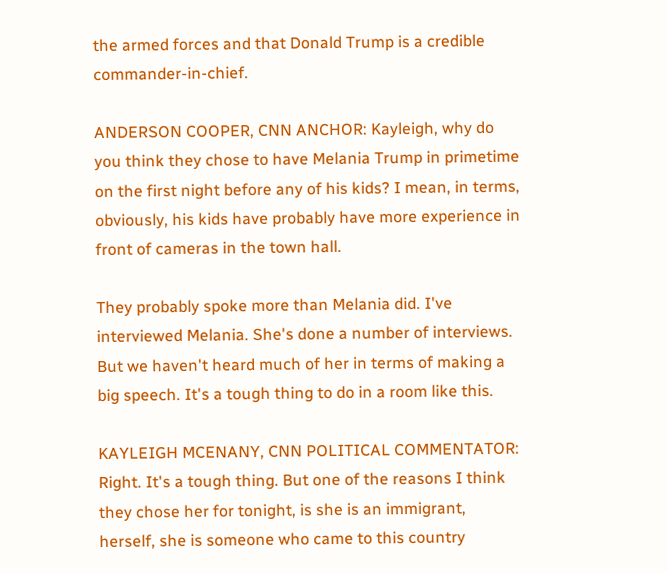the armed forces and that Donald Trump is a credible commander-in-chief.

ANDERSON COOPER, CNN ANCHOR: Kayleigh, why do you think they chose to have Melania Trump in primetime on the first night before any of his kids? I mean, in terms, obviously, his kids have probably have more experience in front of cameras in the town hall.

They probably spoke more than Melania did. I've interviewed Melania. She's done a number of interviews. But we haven't heard much of her in terms of making a big speech. It's a tough thing to do in a room like this.

KAYLEIGH MCENANY, CNN POLITICAL COMMENTATOR: Right. It's a tough thing. But one of the reasons I think they chose her for tonight, is she is an immigrant, herself, she is someone who came to this country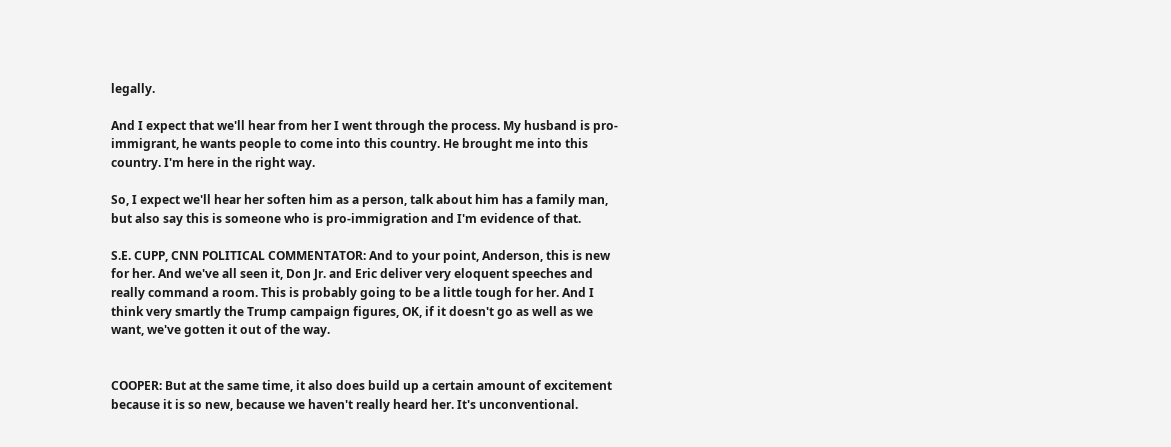legally.

And I expect that we'll hear from her I went through the process. My husband is pro-immigrant, he wants people to come into this country. He brought me into this country. I'm here in the right way.

So, I expect we'll hear her soften him as a person, talk about him has a family man, but also say this is someone who is pro-immigration and I'm evidence of that.

S.E. CUPP, CNN POLITICAL COMMENTATOR: And to your point, Anderson, this is new for her. And we've all seen it, Don Jr. and Eric deliver very eloquent speeches and really command a room. This is probably going to be a little tough for her. And I think very smartly the Trump campaign figures, OK, if it doesn't go as well as we want, we've gotten it out of the way.


COOPER: But at the same time, it also does build up a certain amount of excitement because it is so new, because we haven't really heard her. It's unconventional.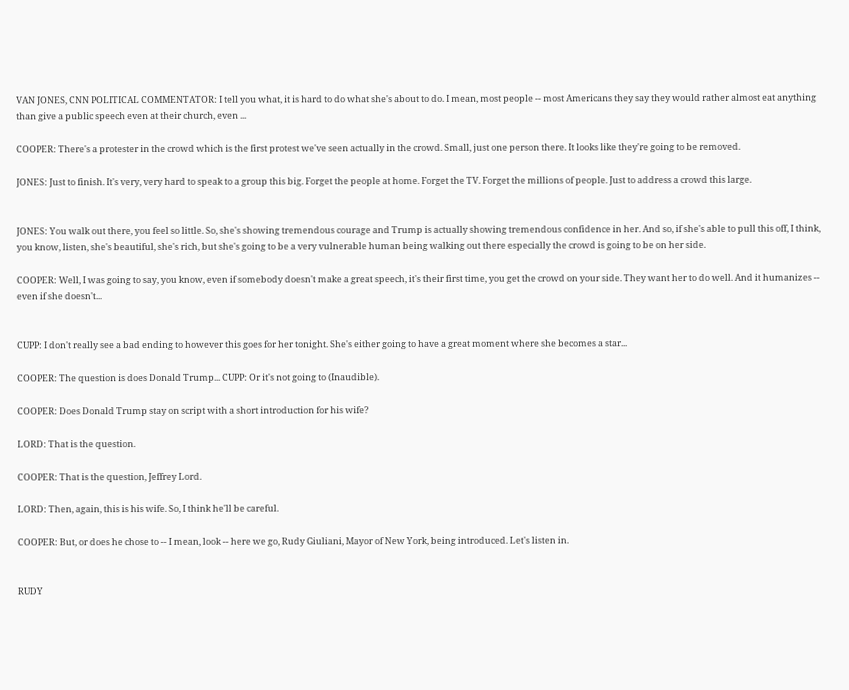VAN JONES, CNN POLITICAL COMMENTATOR: I tell you what, it is hard to do what she's about to do. I mean, most people -- most Americans they say they would rather almost eat anything than give a public speech even at their church, even ...

COOPER: There's a protester in the crowd which is the first protest we've seen actually in the crowd. Small, just one person there. It looks like they're going to be removed.

JONES: Just to finish. It's very, very hard to speak to a group this big. Forget the people at home. Forget the TV. Forget the millions of people. Just to address a crowd this large.


JONES: You walk out there, you feel so little. So, she's showing tremendous courage and Trump is actually showing tremendous confidence in her. And so, if she's able to pull this off, I think, you know, listen, she's beautiful, she's rich, but she's going to be a very vulnerable human being walking out there especially the crowd is going to be on her side.

COOPER: Well, I was going to say, you know, even if somebody doesn't make a great speech, it's their first time, you get the crowd on your side. They want her to do well. And it humanizes -- even if she doesn't...


CUPP: I don't really see a bad ending to however this goes for her tonight. She's either going to have a great moment where she becomes a star...

COOPER: The question is does Donald Trump... CUPP: Or it's not going to (Inaudible).

COOPER: Does Donald Trump stay on script with a short introduction for his wife?

LORD: That is the question.

COOPER: That is the question, Jeffrey Lord.

LORD: Then, again, this is his wife. So, I think he'll be careful.

COOPER: But, or does he chose to -- I mean, look -- here we go, Rudy Giuliani, Mayor of New York, being introduced. Let's listen in.


RUDY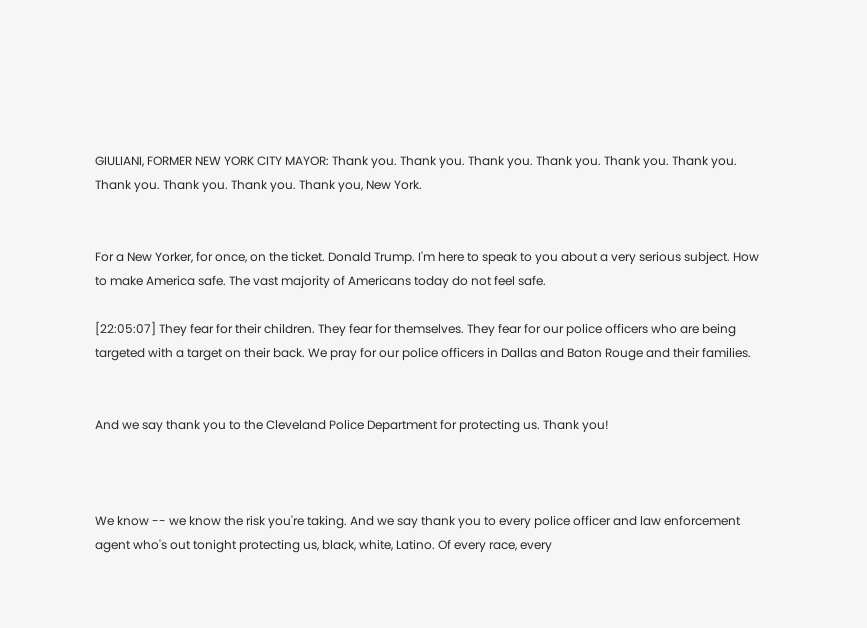GIULIANI, FORMER NEW YORK CITY MAYOR: Thank you. Thank you. Thank you. Thank you. Thank you. Thank you. Thank you. Thank you. Thank you. Thank you, New York.


For a New Yorker, for once, on the ticket. Donald Trump. I'm here to speak to you about a very serious subject. How to make America safe. The vast majority of Americans today do not feel safe.

[22:05:07] They fear for their children. They fear for themselves. They fear for our police officers who are being targeted with a target on their back. We pray for our police officers in Dallas and Baton Rouge and their families.


And we say thank you to the Cleveland Police Department for protecting us. Thank you!



We know -- we know the risk you're taking. And we say thank you to every police officer and law enforcement agent who's out tonight protecting us, black, white, Latino. Of every race, every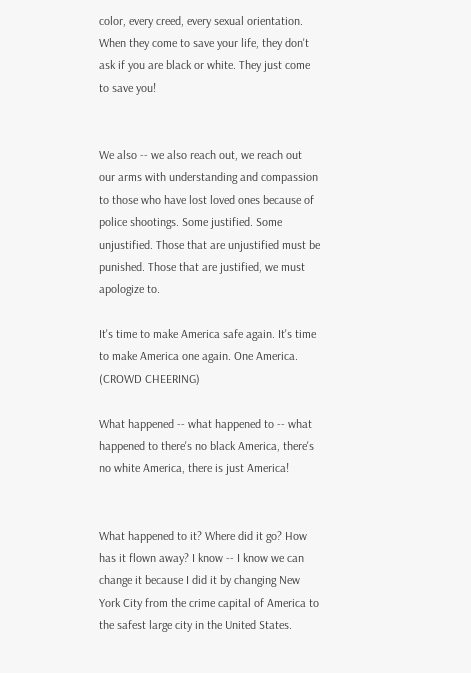color, every creed, every sexual orientation. When they come to save your life, they don't ask if you are black or white. They just come to save you!


We also -- we also reach out, we reach out our arms with understanding and compassion to those who have lost loved ones because of police shootings. Some justified. Some unjustified. Those that are unjustified must be punished. Those that are justified, we must apologize to.

It's time to make America safe again. It's time to make America one again. One America. (CROWD CHEERING)

What happened -- what happened to -- what happened to there's no black America, there's no white America, there is just America!


What happened to it? Where did it go? How has it flown away? I know -- I know we can change it because I did it by changing New York City from the crime capital of America to the safest large city in the United States.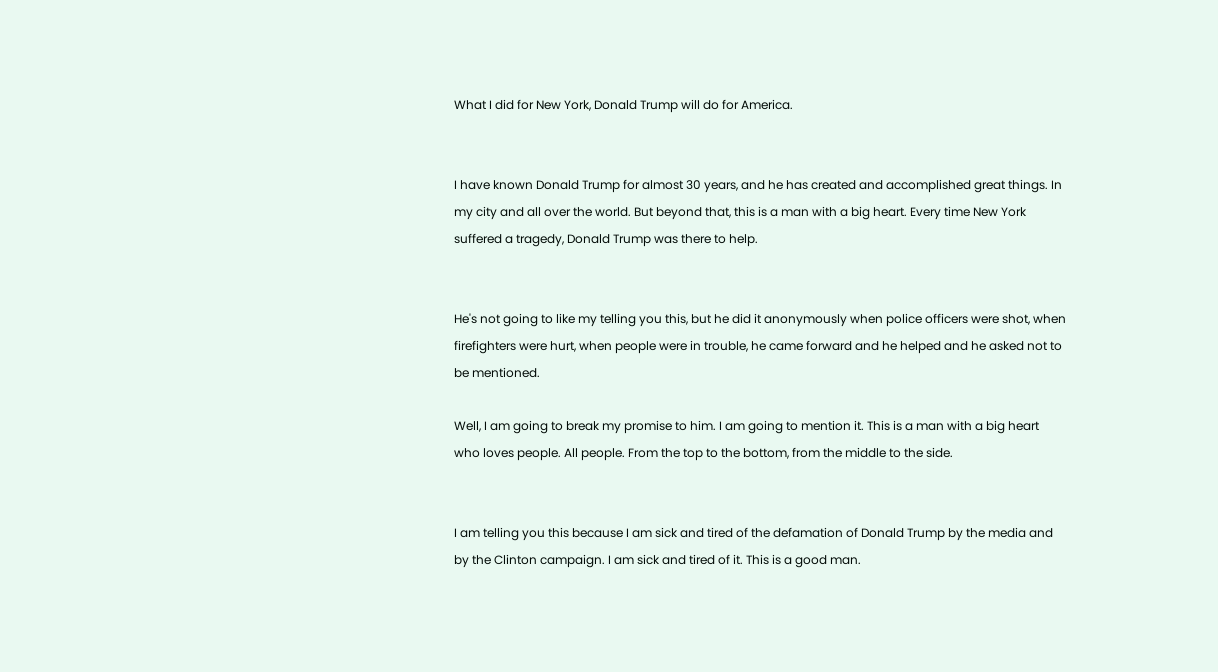What I did for New York, Donald Trump will do for America.


I have known Donald Trump for almost 30 years, and he has created and accomplished great things. In my city and all over the world. But beyond that, this is a man with a big heart. Every time New York suffered a tragedy, Donald Trump was there to help.


He's not going to like my telling you this, but he did it anonymously when police officers were shot, when firefighters were hurt, when people were in trouble, he came forward and he helped and he asked not to be mentioned.

Well, I am going to break my promise to him. I am going to mention it. This is a man with a big heart who loves people. All people. From the top to the bottom, from the middle to the side.


I am telling you this because I am sick and tired of the defamation of Donald Trump by the media and by the Clinton campaign. I am sick and tired of it. This is a good man.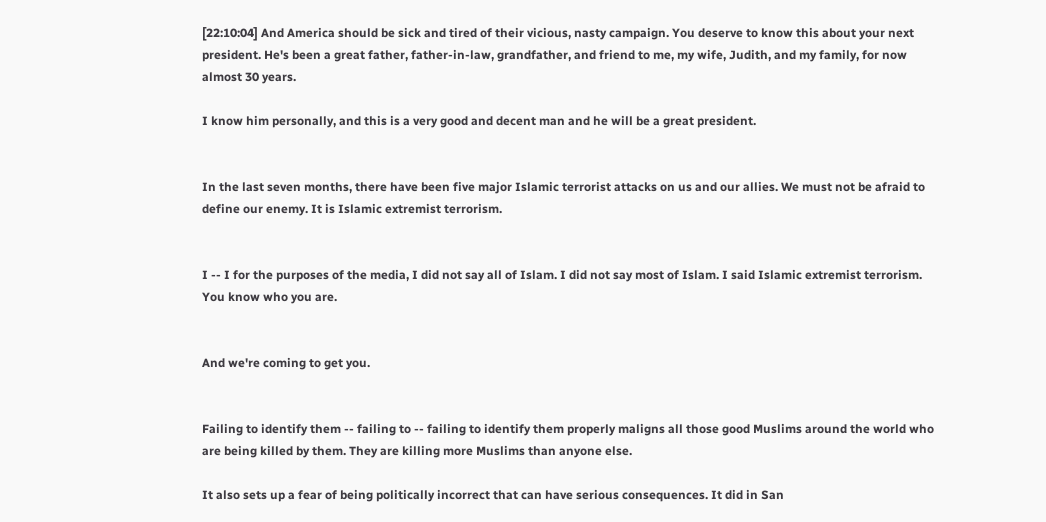[22:10:04] And America should be sick and tired of their vicious, nasty campaign. You deserve to know this about your next president. He's been a great father, father-in-law, grandfather, and friend to me, my wife, Judith, and my family, for now almost 30 years.

I know him personally, and this is a very good and decent man and he will be a great president.


In the last seven months, there have been five major Islamic terrorist attacks on us and our allies. We must not be afraid to define our enemy. It is Islamic extremist terrorism.


I -- I for the purposes of the media, I did not say all of Islam. I did not say most of Islam. I said Islamic extremist terrorism. You know who you are.


And we're coming to get you.


Failing to identify them -- failing to -- failing to identify them properly maligns all those good Muslims around the world who are being killed by them. They are killing more Muslims than anyone else.

It also sets up a fear of being politically incorrect that can have serious consequences. It did in San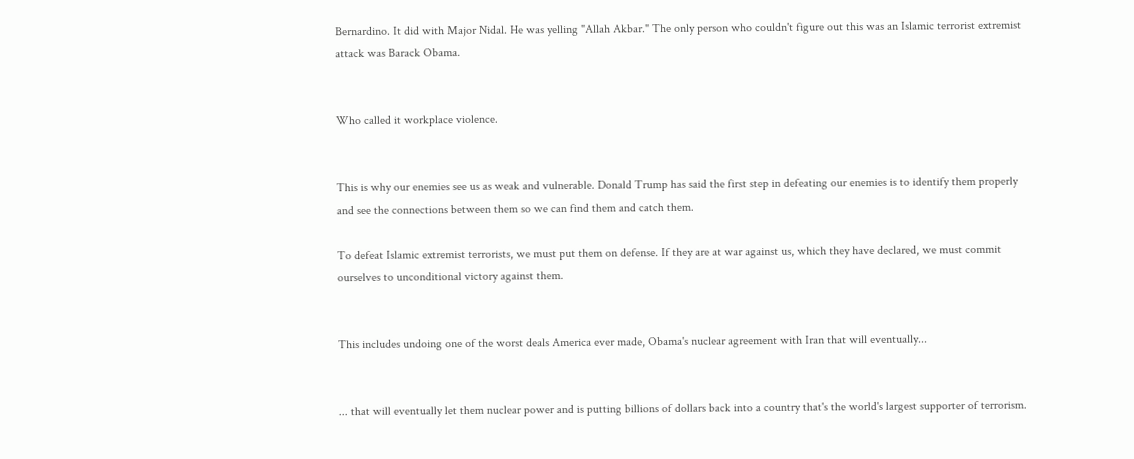Bernardino. It did with Major Nidal. He was yelling "Allah Akbar." The only person who couldn't figure out this was an Islamic terrorist extremist attack was Barack Obama.


Who called it workplace violence.


This is why our enemies see us as weak and vulnerable. Donald Trump has said the first step in defeating our enemies is to identify them properly and see the connections between them so we can find them and catch them.

To defeat Islamic extremist terrorists, we must put them on defense. If they are at war against us, which they have declared, we must commit ourselves to unconditional victory against them.


This includes undoing one of the worst deals America ever made, Obama's nuclear agreement with Iran that will eventually...


... that will eventually let them nuclear power and is putting billions of dollars back into a country that's the world's largest supporter of terrorism.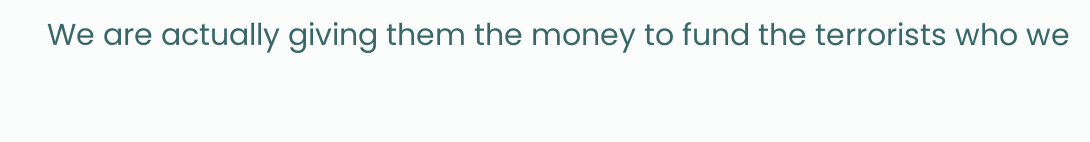We are actually giving them the money to fund the terrorists who we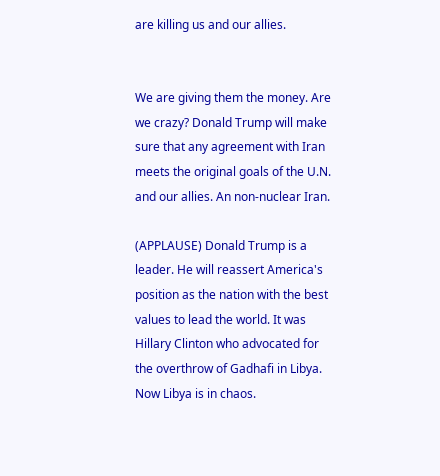are killing us and our allies.


We are giving them the money. Are we crazy? Donald Trump will make sure that any agreement with Iran meets the original goals of the U.N. and our allies. An non-nuclear Iran.

(APPLAUSE) Donald Trump is a leader. He will reassert America's position as the nation with the best values to lead the world. It was Hillary Clinton who advocated for the overthrow of Gadhafi in Libya. Now Libya is in chaos.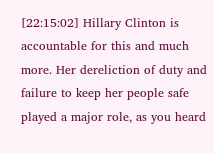[22:15:02] Hillary Clinton is accountable for this and much more. Her dereliction of duty and failure to keep her people safe played a major role, as you heard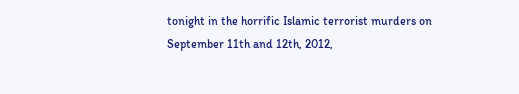tonight in the horrific Islamic terrorist murders on September 11th and 12th, 2012,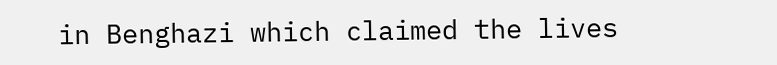in Benghazi which claimed the lives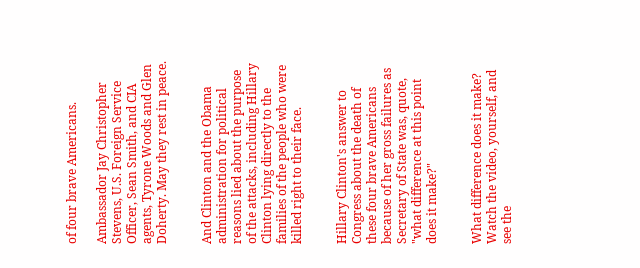of four brave Americans.

Ambassador Jay Christopher Stevens, U.S. Foreign Service Officer, Sean Smith, and CIA agents, Tyrone Woods and Glen Doherty. May they rest in peace.


And Clinton and the Obama administration for political reasons lied about the purpose of the attacks, including Hillary Clinton lying directly to the families of the people who were killed right to their face.


Hillary Clinton's answer to Congress about the death of these four brave Americans because of her gross failures as Secretary of State was, quote, "what difference at this point does it make?"


What difference does it make? Watch the video, yourself, and see the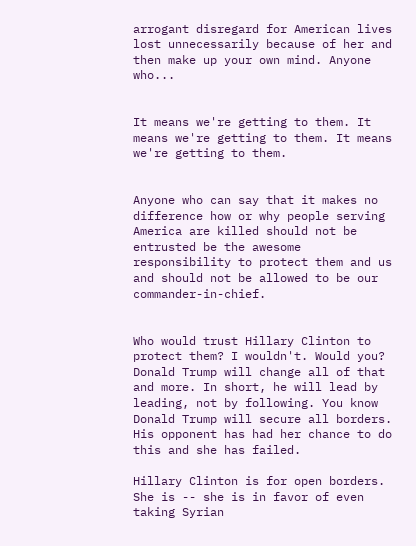arrogant disregard for American lives lost unnecessarily because of her and then make up your own mind. Anyone who...


It means we're getting to them. It means we're getting to them. It means we're getting to them.


Anyone who can say that it makes no difference how or why people serving America are killed should not be entrusted be the awesome responsibility to protect them and us and should not be allowed to be our commander-in-chief.


Who would trust Hillary Clinton to protect them? I wouldn't. Would you? Donald Trump will change all of that and more. In short, he will lead by leading, not by following. You know Donald Trump will secure all borders. His opponent has had her chance to do this and she has failed.

Hillary Clinton is for open borders. She is -- she is in favor of even taking Syrian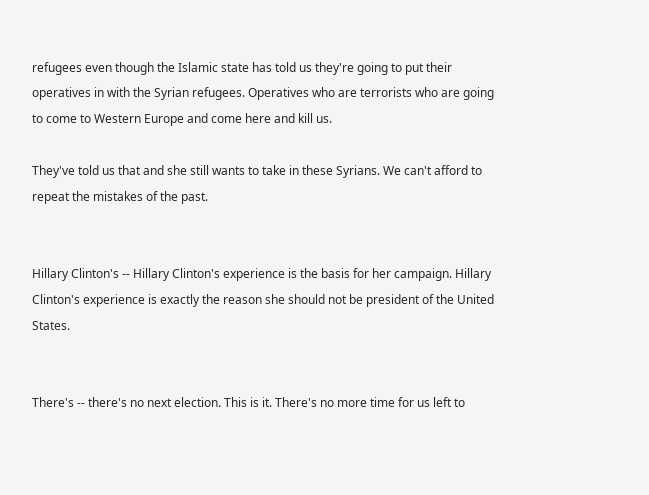refugees even though the Islamic state has told us they're going to put their operatives in with the Syrian refugees. Operatives who are terrorists who are going to come to Western Europe and come here and kill us.

They've told us that and she still wants to take in these Syrians. We can't afford to repeat the mistakes of the past.


Hillary Clinton's -- Hillary Clinton's experience is the basis for her campaign. Hillary Clinton's experience is exactly the reason she should not be president of the United States.


There's -- there's no next election. This is it. There's no more time for us left to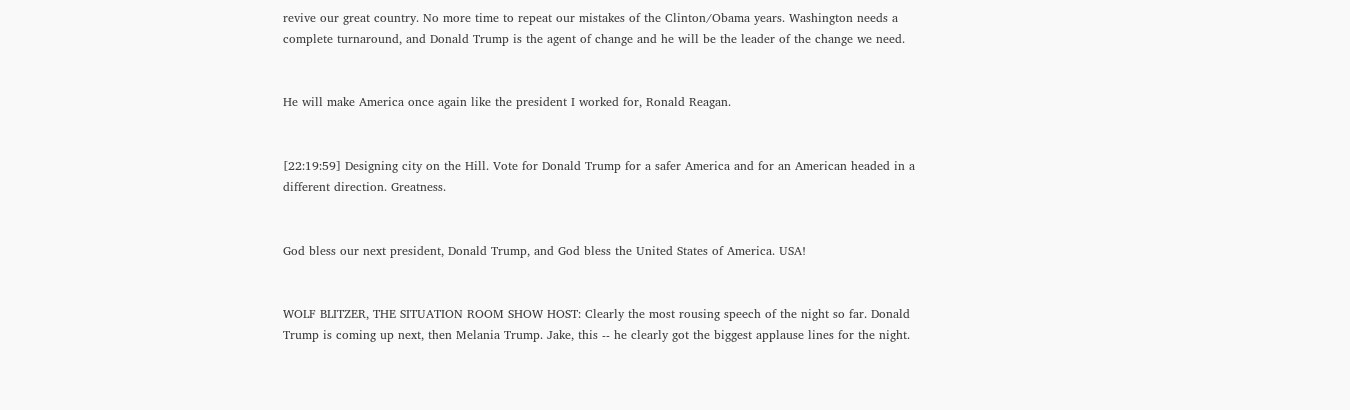revive our great country. No more time to repeat our mistakes of the Clinton/Obama years. Washington needs a complete turnaround, and Donald Trump is the agent of change and he will be the leader of the change we need.


He will make America once again like the president I worked for, Ronald Reagan.


[22:19:59] Designing city on the Hill. Vote for Donald Trump for a safer America and for an American headed in a different direction. Greatness.


God bless our next president, Donald Trump, and God bless the United States of America. USA!


WOLF BLITZER, THE SITUATION ROOM SHOW HOST: Clearly the most rousing speech of the night so far. Donald Trump is coming up next, then Melania Trump. Jake, this -- he clearly got the biggest applause lines for the night.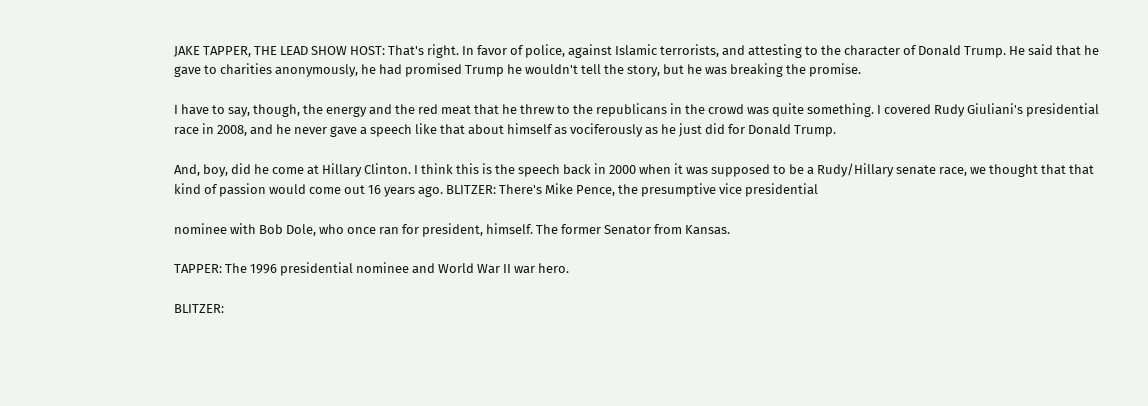JAKE TAPPER, THE LEAD SHOW HOST: That's right. In favor of police, against Islamic terrorists, and attesting to the character of Donald Trump. He said that he gave to charities anonymously, he had promised Trump he wouldn't tell the story, but he was breaking the promise.

I have to say, though, the energy and the red meat that he threw to the republicans in the crowd was quite something. I covered Rudy Giuliani's presidential race in 2008, and he never gave a speech like that about himself as vociferously as he just did for Donald Trump.

And, boy, did he come at Hillary Clinton. I think this is the speech back in 2000 when it was supposed to be a Rudy/Hillary senate race, we thought that that kind of passion would come out 16 years ago. BLITZER: There's Mike Pence, the presumptive vice presidential

nominee with Bob Dole, who once ran for president, himself. The former Senator from Kansas.

TAPPER: The 1996 presidential nominee and World War II war hero.

BLITZER: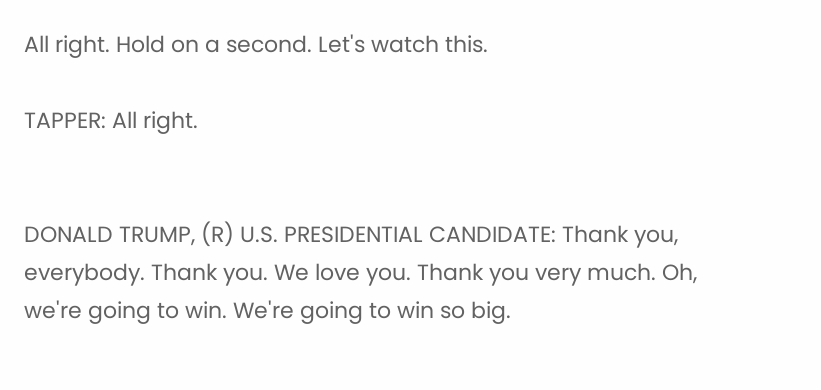All right. Hold on a second. Let's watch this.

TAPPER: All right.


DONALD TRUMP, (R) U.S. PRESIDENTIAL CANDIDATE: Thank you, everybody. Thank you. We love you. Thank you very much. Oh, we're going to win. We're going to win so big.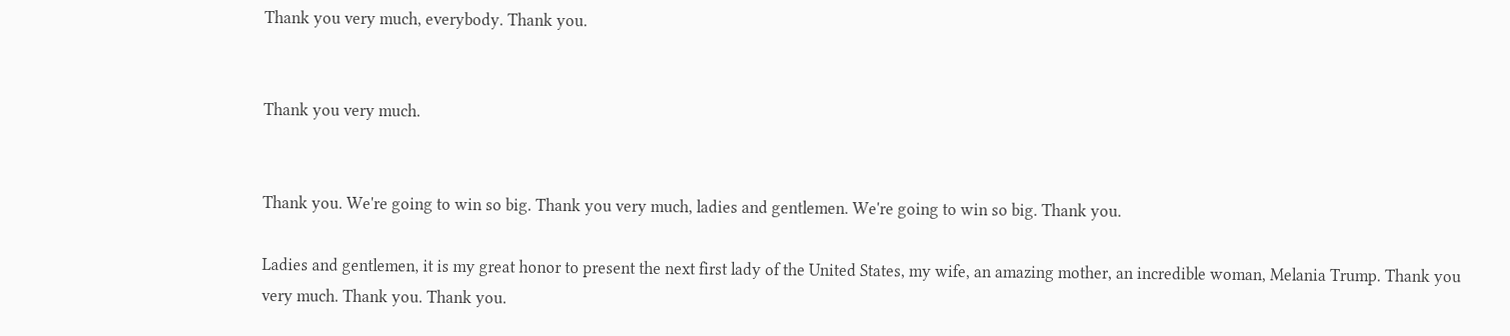Thank you very much, everybody. Thank you.


Thank you very much.


Thank you. We're going to win so big. Thank you very much, ladies and gentlemen. We're going to win so big. Thank you.

Ladies and gentlemen, it is my great honor to present the next first lady of the United States, my wife, an amazing mother, an incredible woman, Melania Trump. Thank you very much. Thank you. Thank you.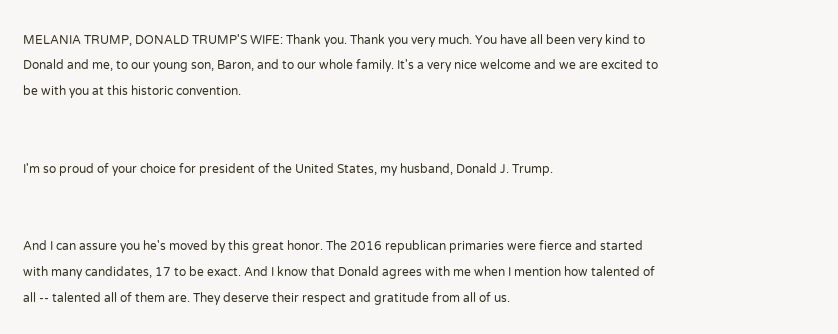MELANIA TRUMP, DONALD TRUMP'S WIFE: Thank you. Thank you very much. You have all been very kind to Donald and me, to our young son, Baron, and to our whole family. It's a very nice welcome and we are excited to be with you at this historic convention.


I'm so proud of your choice for president of the United States, my husband, Donald J. Trump.


And I can assure you he's moved by this great honor. The 2016 republican primaries were fierce and started with many candidates, 17 to be exact. And I know that Donald agrees with me when I mention how talented of all -- talented all of them are. They deserve their respect and gratitude from all of us.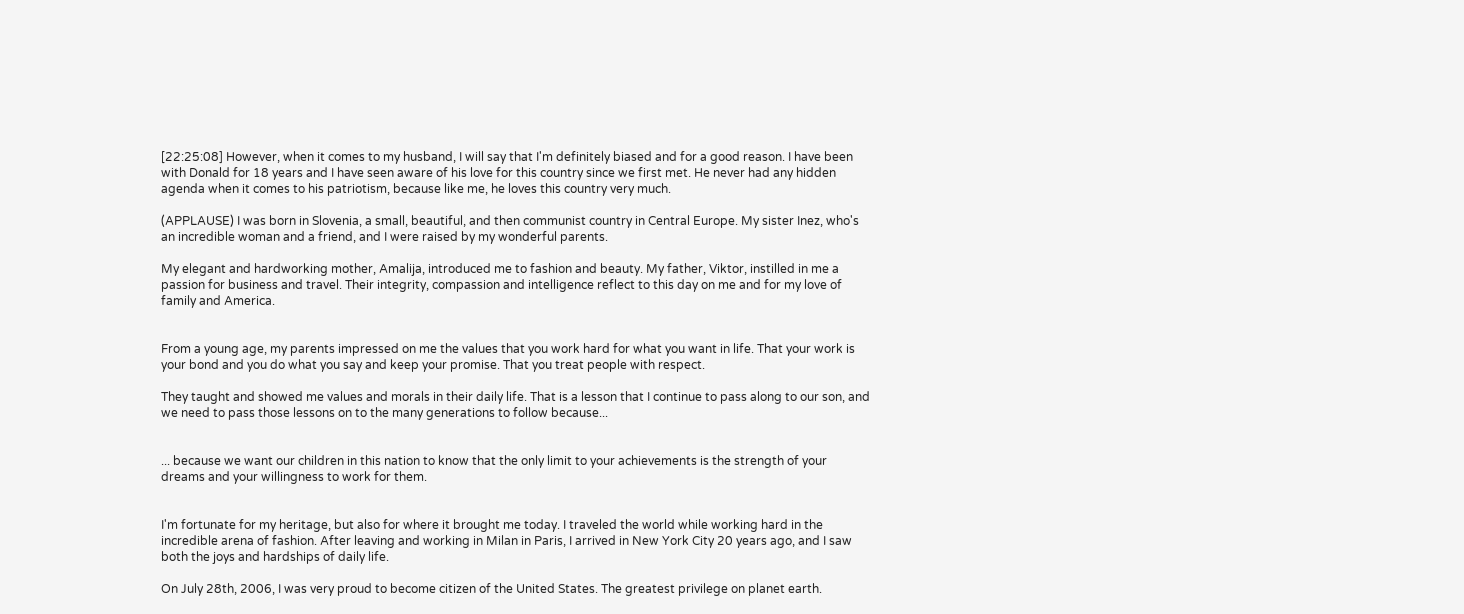[22:25:08] However, when it comes to my husband, I will say that I'm definitely biased and for a good reason. I have been with Donald for 18 years and I have seen aware of his love for this country since we first met. He never had any hidden agenda when it comes to his patriotism, because like me, he loves this country very much.

(APPLAUSE) I was born in Slovenia, a small, beautiful, and then communist country in Central Europe. My sister Inez, who's an incredible woman and a friend, and I were raised by my wonderful parents.

My elegant and hardworking mother, Amalija, introduced me to fashion and beauty. My father, Viktor, instilled in me a passion for business and travel. Their integrity, compassion and intelligence reflect to this day on me and for my love of family and America.


From a young age, my parents impressed on me the values that you work hard for what you want in life. That your work is your bond and you do what you say and keep your promise. That you treat people with respect.

They taught and showed me values and morals in their daily life. That is a lesson that I continue to pass along to our son, and we need to pass those lessons on to the many generations to follow because...


... because we want our children in this nation to know that the only limit to your achievements is the strength of your dreams and your willingness to work for them.


I'm fortunate for my heritage, but also for where it brought me today. I traveled the world while working hard in the incredible arena of fashion. After leaving and working in Milan in Paris, I arrived in New York City 20 years ago, and I saw both the joys and hardships of daily life.

On July 28th, 2006, I was very proud to become citizen of the United States. The greatest privilege on planet earth.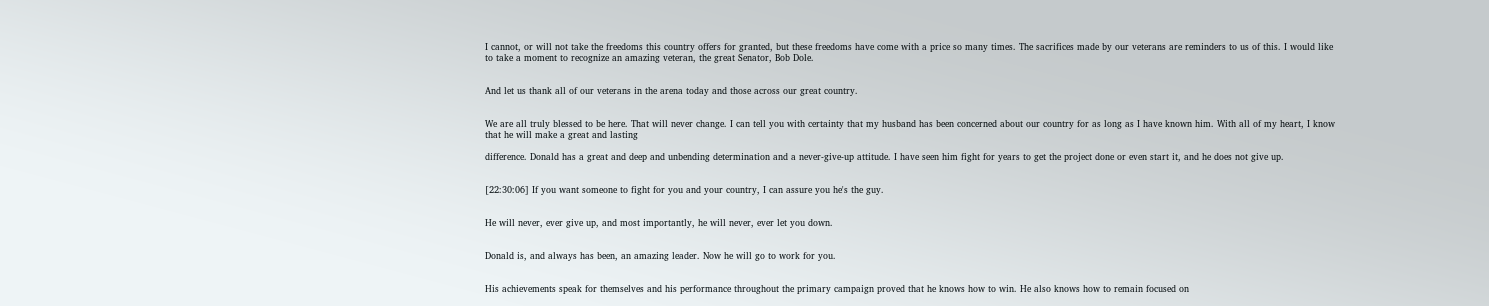I cannot, or will not take the freedoms this country offers for granted, but these freedoms have come with a price so many times. The sacrifices made by our veterans are reminders to us of this. I would like to take a moment to recognize an amazing veteran, the great Senator, Bob Dole.


And let us thank all of our veterans in the arena today and those across our great country.


We are all truly blessed to be here. That will never change. I can tell you with certainty that my husband has been concerned about our country for as long as I have known him. With all of my heart, I know that he will make a great and lasting

difference. Donald has a great and deep and unbending determination and a never-give-up attitude. I have seen him fight for years to get the project done or even start it, and he does not give up.


[22:30:06] If you want someone to fight for you and your country, I can assure you he's the guy.


He will never, ever give up, and most importantly, he will never, ever let you down.


Donald is, and always has been, an amazing leader. Now he will go to work for you.


His achievements speak for themselves and his performance throughout the primary campaign proved that he knows how to win. He also knows how to remain focused on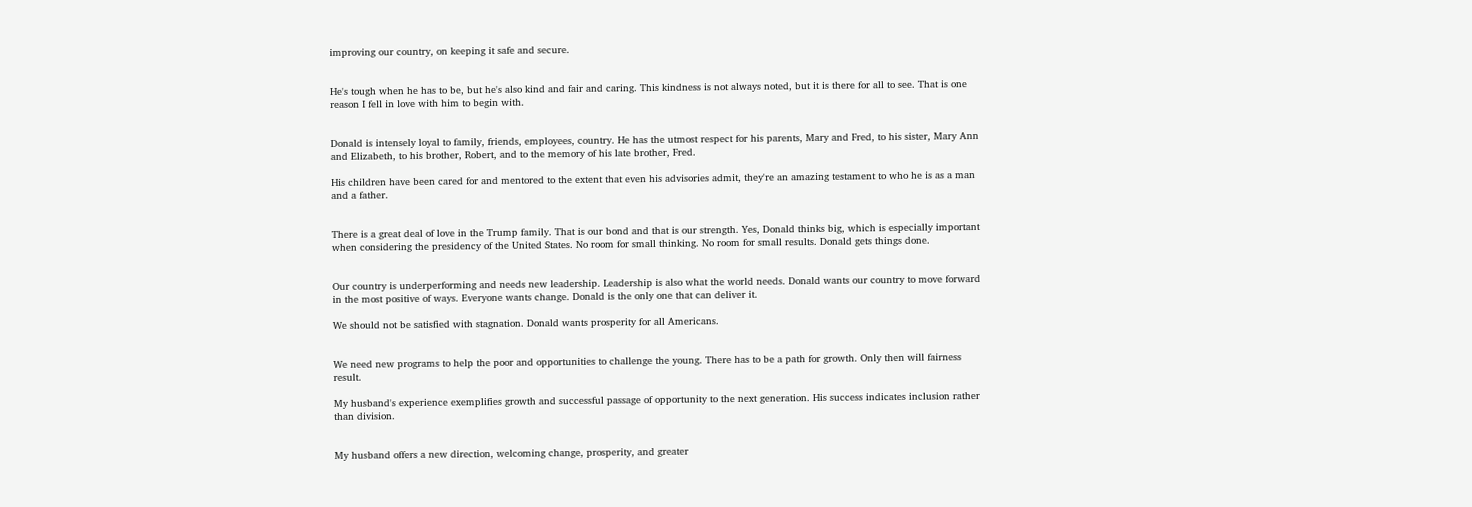improving our country, on keeping it safe and secure.


He's tough when he has to be, but he's also kind and fair and caring. This kindness is not always noted, but it is there for all to see. That is one reason I fell in love with him to begin with.


Donald is intensely loyal to family, friends, employees, country. He has the utmost respect for his parents, Mary and Fred, to his sister, Mary Ann and Elizabeth, to his brother, Robert, and to the memory of his late brother, Fred.

His children have been cared for and mentored to the extent that even his advisories admit, they're an amazing testament to who he is as a man and a father.


There is a great deal of love in the Trump family. That is our bond and that is our strength. Yes, Donald thinks big, which is especially important when considering the presidency of the United States. No room for small thinking. No room for small results. Donald gets things done.


Our country is underperforming and needs new leadership. Leadership is also what the world needs. Donald wants our country to move forward in the most positive of ways. Everyone wants change. Donald is the only one that can deliver it.

We should not be satisfied with stagnation. Donald wants prosperity for all Americans.


We need new programs to help the poor and opportunities to challenge the young. There has to be a path for growth. Only then will fairness result.

My husband's experience exemplifies growth and successful passage of opportunity to the next generation. His success indicates inclusion rather than division.


My husband offers a new direction, welcoming change, prosperity, and greater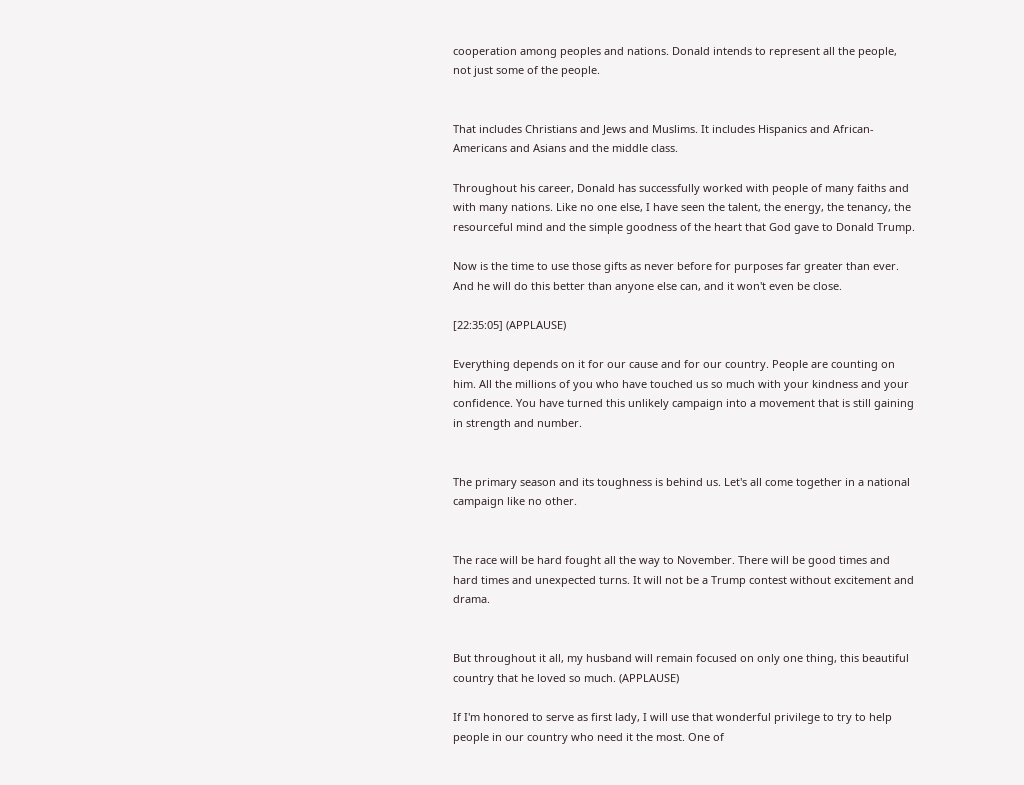cooperation among peoples and nations. Donald intends to represent all the people, not just some of the people.


That includes Christians and Jews and Muslims. It includes Hispanics and African-Americans and Asians and the middle class.

Throughout his career, Donald has successfully worked with people of many faiths and with many nations. Like no one else, I have seen the talent, the energy, the tenancy, the resourceful mind and the simple goodness of the heart that God gave to Donald Trump.

Now is the time to use those gifts as never before for purposes far greater than ever. And he will do this better than anyone else can, and it won't even be close.

[22:35:05] (APPLAUSE)

Everything depends on it for our cause and for our country. People are counting on him. All the millions of you who have touched us so much with your kindness and your confidence. You have turned this unlikely campaign into a movement that is still gaining in strength and number.


The primary season and its toughness is behind us. Let's all come together in a national campaign like no other.


The race will be hard fought all the way to November. There will be good times and hard times and unexpected turns. It will not be a Trump contest without excitement and drama.


But throughout it all, my husband will remain focused on only one thing, this beautiful country that he loved so much. (APPLAUSE)

If I'm honored to serve as first lady, I will use that wonderful privilege to try to help people in our country who need it the most. One of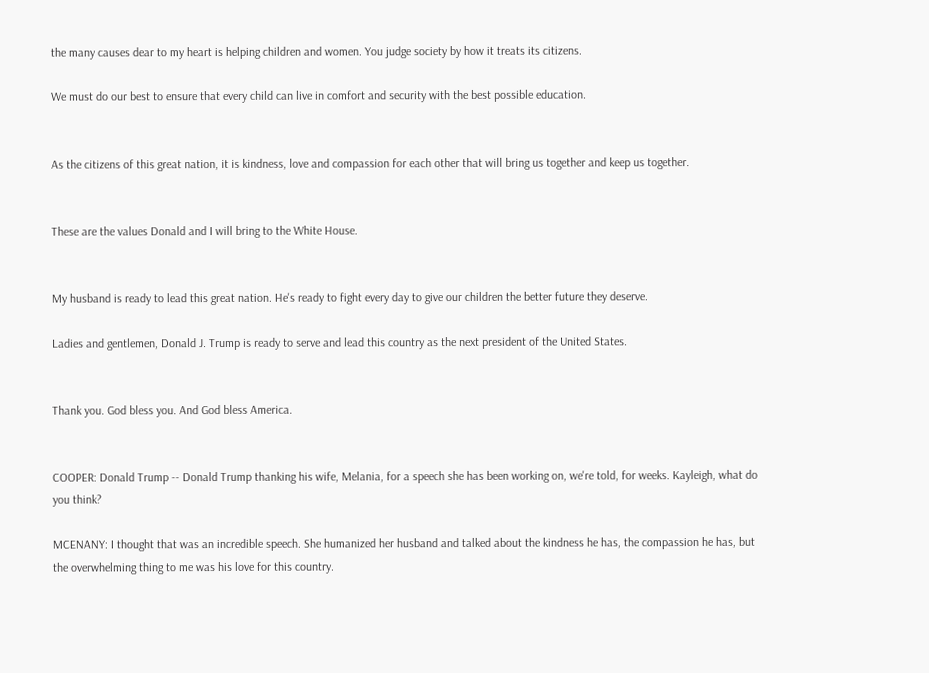the many causes dear to my heart is helping children and women. You judge society by how it treats its citizens.

We must do our best to ensure that every child can live in comfort and security with the best possible education.


As the citizens of this great nation, it is kindness, love and compassion for each other that will bring us together and keep us together.


These are the values Donald and I will bring to the White House.


My husband is ready to lead this great nation. He's ready to fight every day to give our children the better future they deserve.

Ladies and gentlemen, Donald J. Trump is ready to serve and lead this country as the next president of the United States.


Thank you. God bless you. And God bless America.


COOPER: Donald Trump -- Donald Trump thanking his wife, Melania, for a speech she has been working on, we're told, for weeks. Kayleigh, what do you think?

MCENANY: I thought that was an incredible speech. She humanized her husband and talked about the kindness he has, the compassion he has, but the overwhelming thing to me was his love for this country.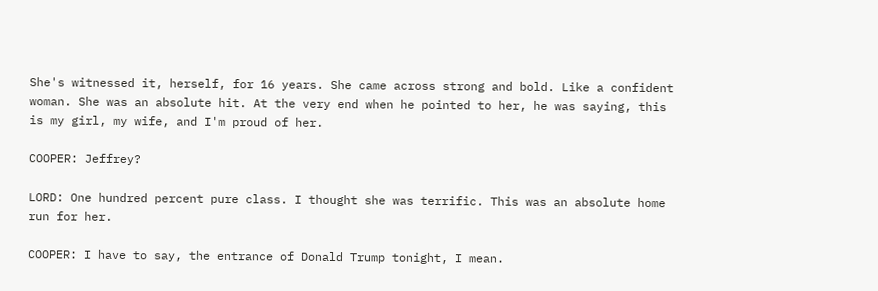She's witnessed it, herself, for 16 years. She came across strong and bold. Like a confident woman. She was an absolute hit. At the very end when he pointed to her, he was saying, this is my girl, my wife, and I'm proud of her.

COOPER: Jeffrey?

LORD: One hundred percent pure class. I thought she was terrific. This was an absolute home run for her.

COOPER: I have to say, the entrance of Donald Trump tonight, I mean.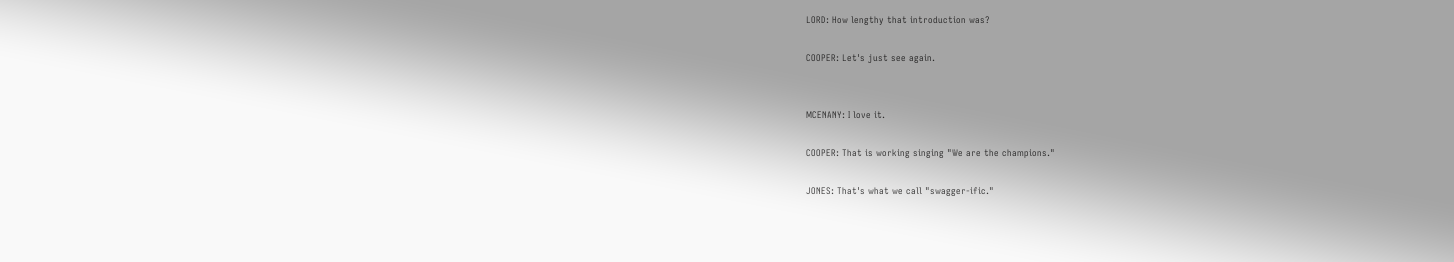LORD: How lengthy that introduction was?

COOPER: Let's just see again.


MCENANY: I love it.

COOPER: That is working singing "We are the champions."

JONES: That's what we call "swagger-ific."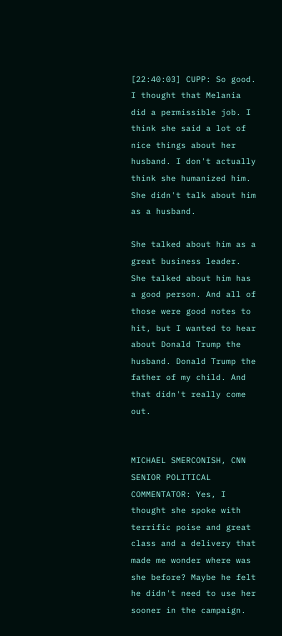[22:40:03] CUPP: So good. I thought that Melania did a permissible job. I think she said a lot of nice things about her husband. I don't actually think she humanized him. She didn't talk about him as a husband.

She talked about him as a great business leader. She talked about him has a good person. And all of those were good notes to hit, but I wanted to hear about Donald Trump the husband. Donald Trump the father of my child. And that didn't really come out.


MICHAEL SMERCONISH, CNN SENIOR POLITICAL COMMENTATOR: Yes, I thought she spoke with terrific poise and great class and a delivery that made me wonder where was she before? Maybe he felt he didn't need to use her sooner in the campaign.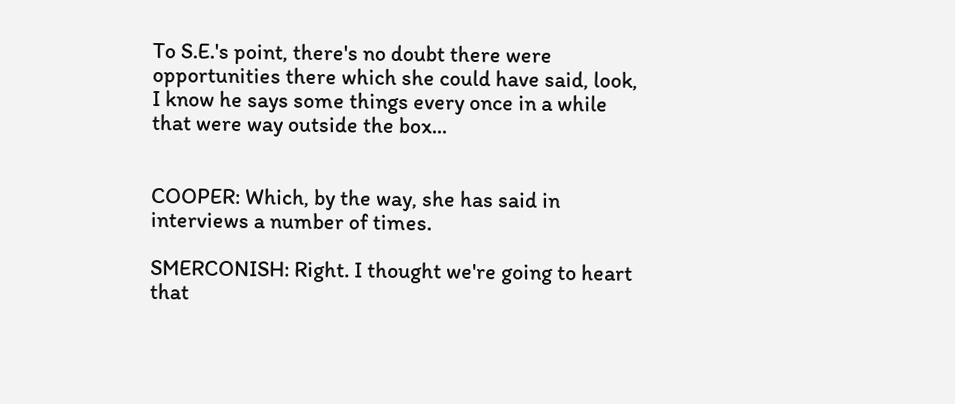To S.E.'s point, there's no doubt there were opportunities there which she could have said, look, I know he says some things every once in a while that were way outside the box...


COOPER: Which, by the way, she has said in interviews a number of times.

SMERCONISH: Right. I thought we're going to heart that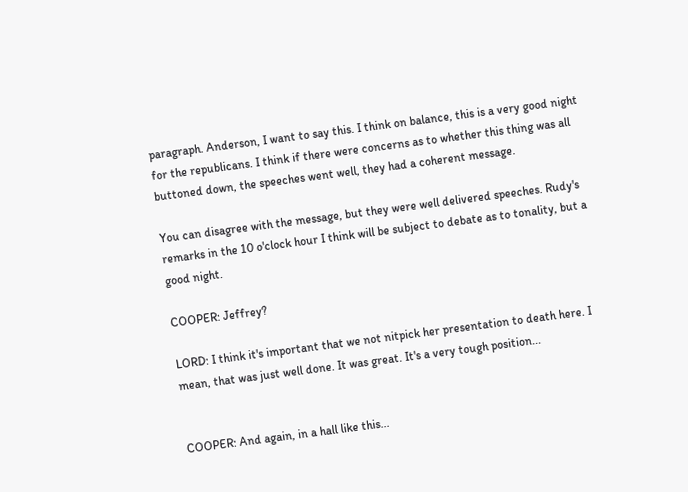paragraph. Anderson, I want to say this. I think on balance, this is a very good night for the republicans. I think if there were concerns as to whether this thing was all buttoned down, the speeches went well, they had a coherent message.

You can disagree with the message, but they were well delivered speeches. Rudy's remarks in the 10 o'clock hour I think will be subject to debate as to tonality, but a good night.

COOPER: Jeffrey?

LORD: I think it's important that we not nitpick her presentation to death here. I mean, that was just well done. It was great. It's a very tough position...


COOPER: And again, in a hall like this...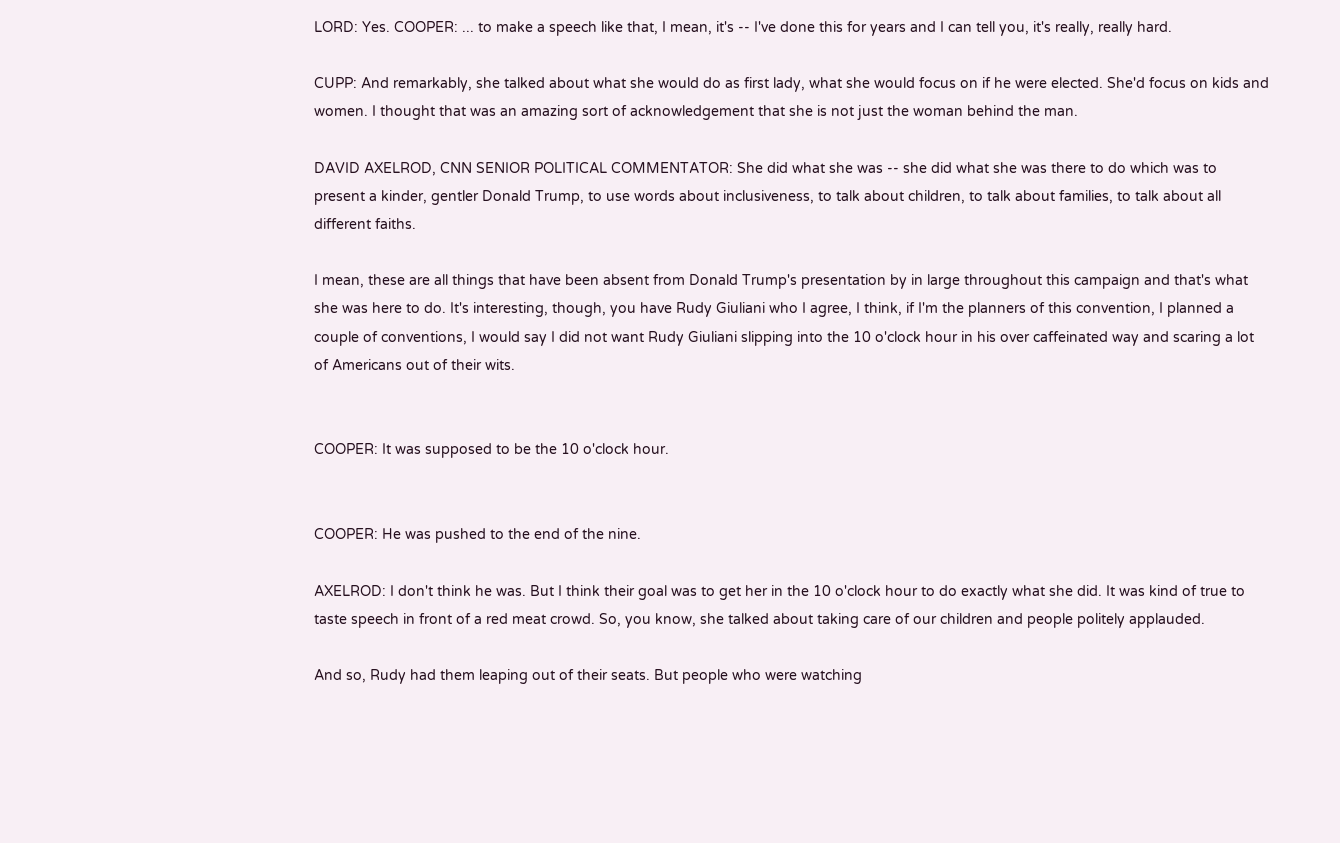LORD: Yes. COOPER: ... to make a speech like that, I mean, it's -- I've done this for years and I can tell you, it's really, really hard.

CUPP: And remarkably, she talked about what she would do as first lady, what she would focus on if he were elected. She'd focus on kids and women. I thought that was an amazing sort of acknowledgement that she is not just the woman behind the man.

DAVID AXELROD, CNN SENIOR POLITICAL COMMENTATOR: She did what she was -- she did what she was there to do which was to present a kinder, gentler Donald Trump, to use words about inclusiveness, to talk about children, to talk about families, to talk about all different faiths.

I mean, these are all things that have been absent from Donald Trump's presentation by in large throughout this campaign and that's what she was here to do. It's interesting, though, you have Rudy Giuliani who I agree, I think, if I'm the planners of this convention, I planned a couple of conventions, I would say I did not want Rudy Giuliani slipping into the 10 o'clock hour in his over caffeinated way and scaring a lot of Americans out of their wits.


COOPER: It was supposed to be the 10 o'clock hour.


COOPER: He was pushed to the end of the nine.

AXELROD: I don't think he was. But I think their goal was to get her in the 10 o'clock hour to do exactly what she did. It was kind of true to taste speech in front of a red meat crowd. So, you know, she talked about taking care of our children and people politely applauded.

And so, Rudy had them leaping out of their seats. But people who were watching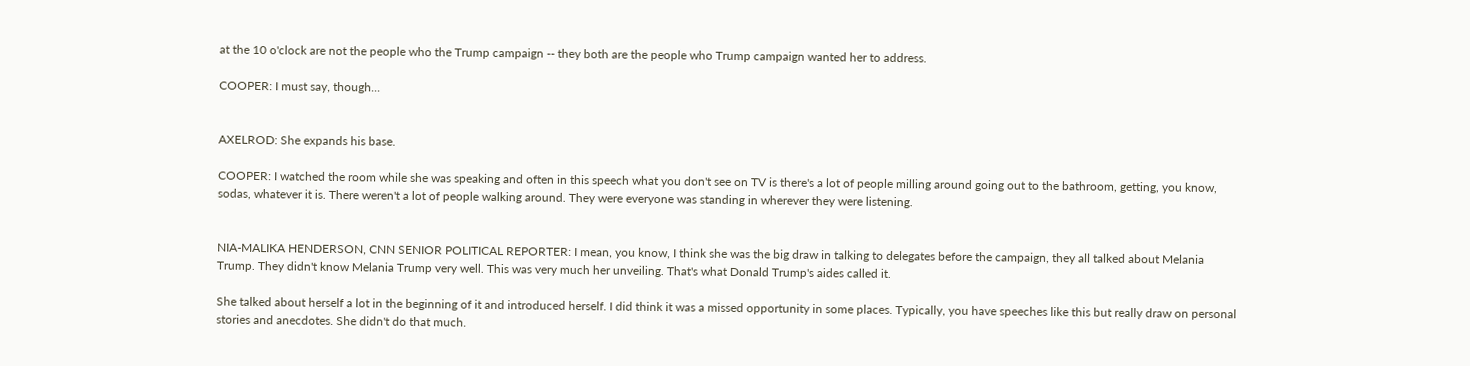at the 10 o'clock are not the people who the Trump campaign -- they both are the people who Trump campaign wanted her to address.

COOPER: I must say, though...


AXELROD: She expands his base.

COOPER: I watched the room while she was speaking and often in this speech what you don't see on TV is there's a lot of people milling around going out to the bathroom, getting, you know, sodas, whatever it is. There weren't a lot of people walking around. They were everyone was standing in wherever they were listening.


NIA-MALIKA HENDERSON, CNN SENIOR POLITICAL REPORTER: I mean, you know, I think she was the big draw in talking to delegates before the campaign, they all talked about Melania Trump. They didn't know Melania Trump very well. This was very much her unveiling. That's what Donald Trump's aides called it.

She talked about herself a lot in the beginning of it and introduced herself. I did think it was a missed opportunity in some places. Typically, you have speeches like this but really draw on personal stories and anecdotes. She didn't do that much.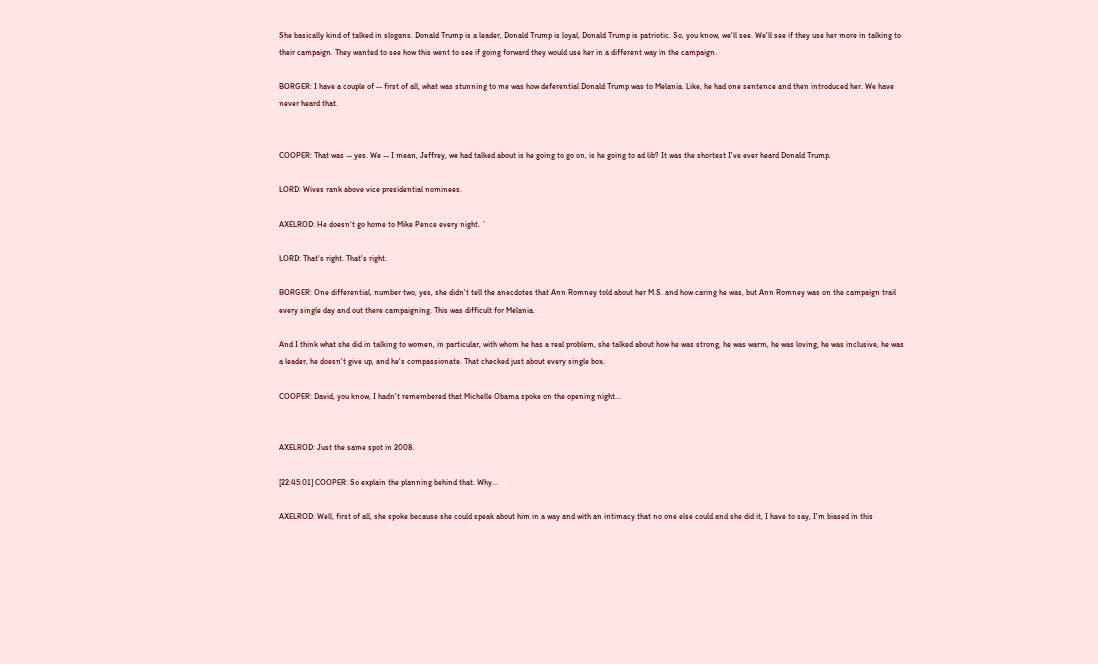She basically kind of talked in slogans. Donald Trump is a leader, Donald Trump is loyal, Donald Trump is patriotic. So, you know, we'll see. We'll see if they use her more in talking to their campaign. They wanted to see how this went to see if going forward they would use her in a different way in the campaign.

BORGER: I have a couple of -- first of all, what was stunning to me was how deferential Donald Trump was to Melania. Like, he had one sentence and then introduced her. We have never heard that.


COOPER: That was -- yes. We -- I mean, Jeffrey, we had talked about is he going to go on, is he going to ad lib? It was the shortest I've ever heard Donald Trump.

LORD: Wives rank above vice presidential nominees.

AXELROD: He doesn't go home to Mike Pence every night. `

LORD: That's right. That's right.

BORGER: One differential, number two, yes, she didn't tell the anecdotes that Ann Romney told about her M.S. and how caring he was, but Ann Romney was on the campaign trail every single day and out there campaigning. This was difficult for Melania.

And I think what she did in talking to women, in particular, with whom he has a real problem, she talked about how he was strong, he was warm, he was loving, he was inclusive, he was a leader, he doesn't give up, and he's compassionate. That checked just about every single box.

COOPER: David, you know, I hadn't remembered that Michelle Obama spoke on the opening night...


AXELROD: Just the same spot in 2008.

[22:45:01] COOPER: So explain the planning behind that. Why...

AXELROD: Well, first of all, she spoke because she could speak about him in a way and with an intimacy that no one else could and she did it, I have to say, I'm biased in this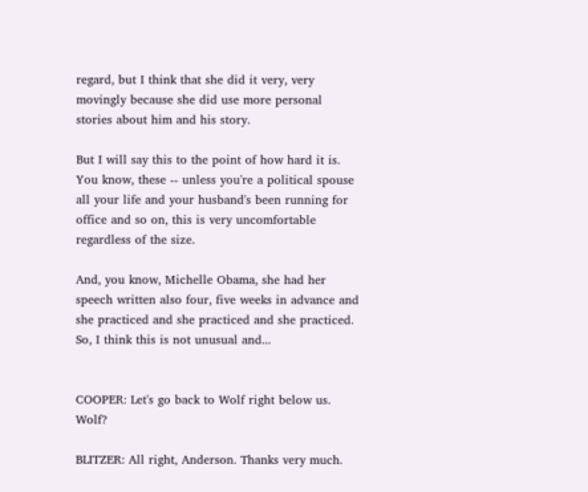regard, but I think that she did it very, very movingly because she did use more personal stories about him and his story.

But I will say this to the point of how hard it is. You know, these -- unless you're a political spouse all your life and your husband's been running for office and so on, this is very uncomfortable regardless of the size.

And, you know, Michelle Obama, she had her speech written also four, five weeks in advance and she practiced and she practiced and she practiced. So, I think this is not unusual and...


COOPER: Let's go back to Wolf right below us. Wolf?

BLITZER: All right, Anderson. Thanks very much.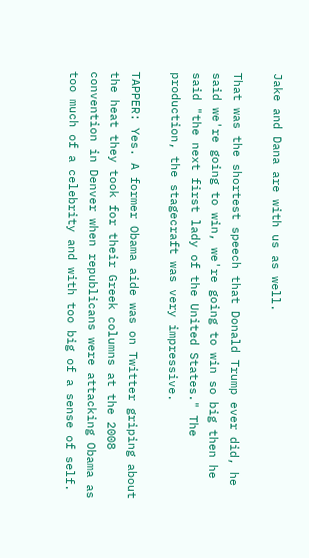Jake and Dana are with us as well.

That was the shortest speech that Donald Trump ever did, he said we're going to win, we're going to win so big then he said "the next first lady of the United States." The production, the stagecraft was very impressive.

TAPPER: Yes. A former Obama aide was on Twitter griping about the heat they took for their Greek columns at the 2008 convention in Denver when republicans were attacking Obama as too much of a celebrity and with too big of a sense of self.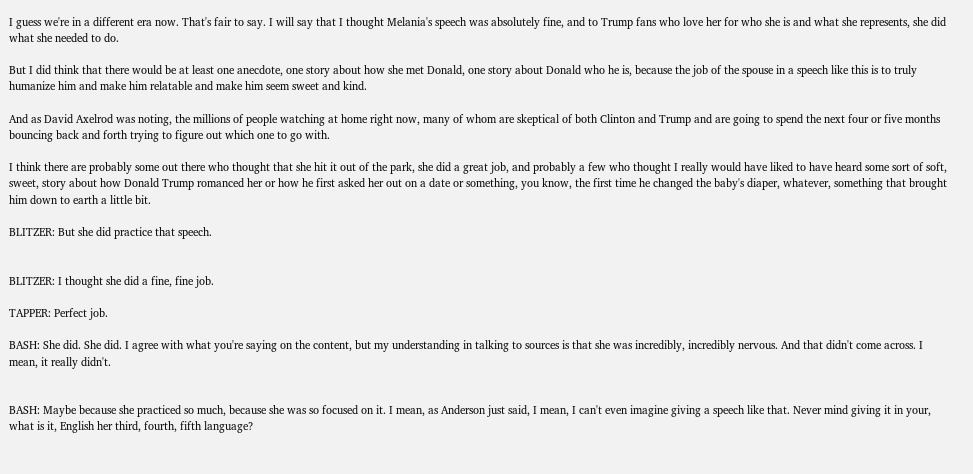I guess we're in a different era now. That's fair to say. I will say that I thought Melania's speech was absolutely fine, and to Trump fans who love her for who she is and what she represents, she did what she needed to do.

But I did think that there would be at least one anecdote, one story about how she met Donald, one story about Donald who he is, because the job of the spouse in a speech like this is to truly humanize him and make him relatable and make him seem sweet and kind.

And as David Axelrod was noting, the millions of people watching at home right now, many of whom are skeptical of both Clinton and Trump and are going to spend the next four or five months bouncing back and forth trying to figure out which one to go with.

I think there are probably some out there who thought that she hit it out of the park, she did a great job, and probably a few who thought I really would have liked to have heard some sort of soft, sweet, story about how Donald Trump romanced her or how he first asked her out on a date or something, you know, the first time he changed the baby's diaper, whatever, something that brought him down to earth a little bit.

BLITZER: But she did practice that speech.


BLITZER: I thought she did a fine, fine job.

TAPPER: Perfect job.

BASH: She did. She did. I agree with what you're saying on the content, but my understanding in talking to sources is that she was incredibly, incredibly nervous. And that didn't come across. I mean, it really didn't.


BASH: Maybe because she practiced so much, because she was so focused on it. I mean, as Anderson just said, I mean, I can't even imagine giving a speech like that. Never mind giving it in your, what is it, English her third, fourth, fifth language?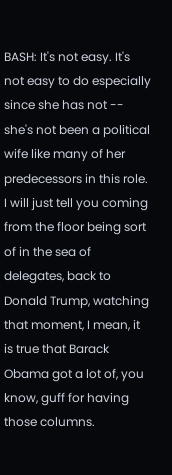BASH: It's not easy. It's not easy to do especially since she has not -- she's not been a political wife like many of her predecessors in this role. I will just tell you coming from the floor being sort of in the sea of delegates, back to Donald Trump, watching that moment, I mean, it is true that Barack Obama got a lot of, you know, guff for having those columns.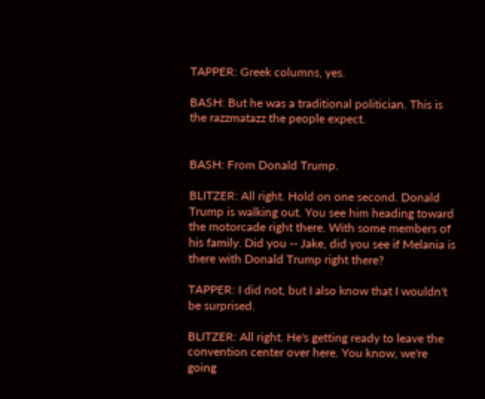TAPPER: Greek columns, yes.

BASH: But he was a traditional politician. This is the razzmatazz the people expect.


BASH: From Donald Trump.

BLITZER: All right. Hold on one second. Donald Trump is walking out. You see him heading toward the motorcade right there. With some members of his family. Did you -- Jake, did you see if Melania is there with Donald Trump right there?

TAPPER: I did not, but I also know that I wouldn't be surprised.

BLITZER: All right. He's getting ready to leave the convention center over here. You know, we're going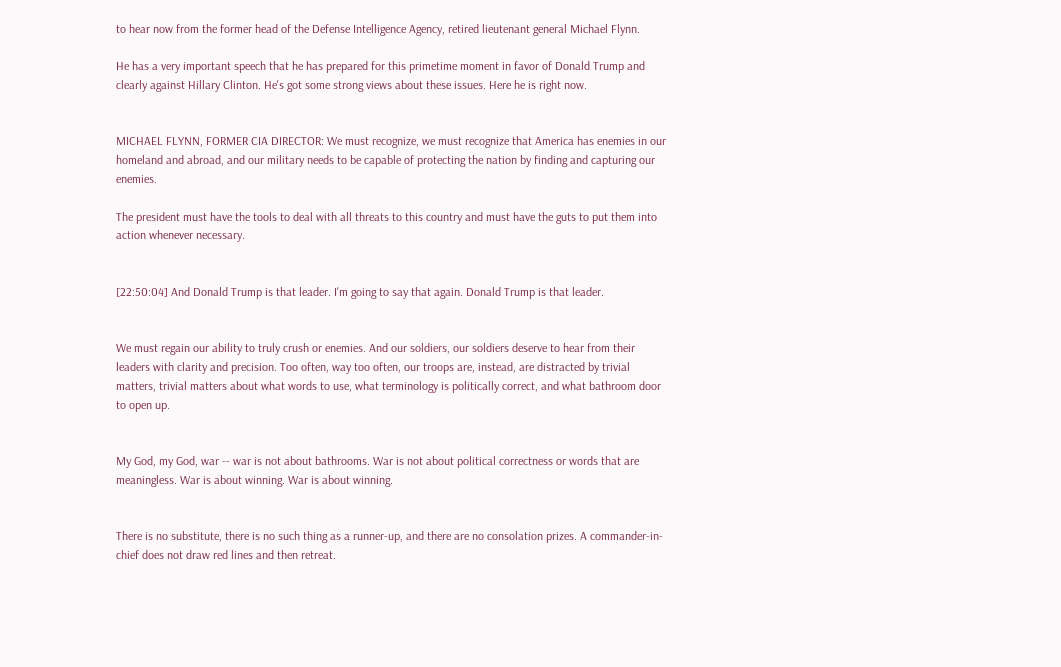to hear now from the former head of the Defense Intelligence Agency, retired lieutenant general Michael Flynn.

He has a very important speech that he has prepared for this primetime moment in favor of Donald Trump and clearly against Hillary Clinton. He's got some strong views about these issues. Here he is right now.


MICHAEL FLYNN, FORMER CIA DIRECTOR: We must recognize, we must recognize that America has enemies in our homeland and abroad, and our military needs to be capable of protecting the nation by finding and capturing our enemies.

The president must have the tools to deal with all threats to this country and must have the guts to put them into action whenever necessary.


[22:50:04] And Donald Trump is that leader. I'm going to say that again. Donald Trump is that leader.


We must regain our ability to truly crush or enemies. And our soldiers, our soldiers deserve to hear from their leaders with clarity and precision. Too often, way too often, our troops are, instead, are distracted by trivial matters, trivial matters about what words to use, what terminology is politically correct, and what bathroom door to open up.


My God, my God, war -- war is not about bathrooms. War is not about political correctness or words that are meaningless. War is about winning. War is about winning.


There is no substitute, there is no such thing as a runner-up, and there are no consolation prizes. A commander-in-chief does not draw red lines and then retreat.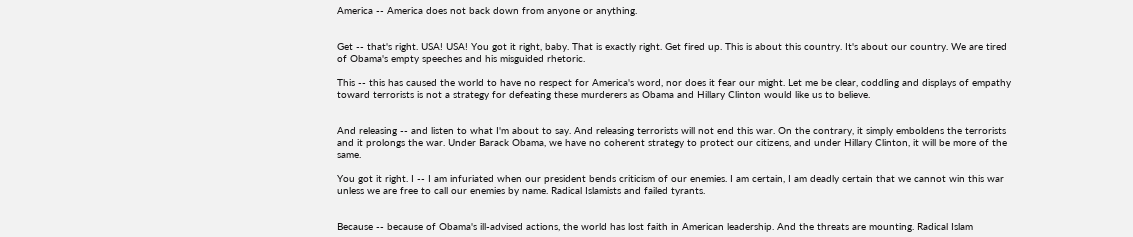America -- America does not back down from anyone or anything.


Get -- that's right. USA! USA! You got it right, baby. That is exactly right. Get fired up. This is about this country. It's about our country. We are tired of Obama's empty speeches and his misguided rhetoric.

This -- this has caused the world to have no respect for America's word, nor does it fear our might. Let me be clear, coddling and displays of empathy toward terrorists is not a strategy for defeating these murderers as Obama and Hillary Clinton would like us to believe.


And releasing -- and listen to what I'm about to say. And releasing terrorists will not end this war. On the contrary, it simply emboldens the terrorists and it prolongs the war. Under Barack Obama, we have no coherent strategy to protect our citizens, and under Hillary Clinton, it will be more of the same.

You got it right. I -- I am infuriated when our president bends criticism of our enemies. I am certain, I am deadly certain that we cannot win this war unless we are free to call our enemies by name. Radical Islamists and failed tyrants.


Because -- because of Obama's ill-advised actions, the world has lost faith in American leadership. And the threats are mounting. Radical Islam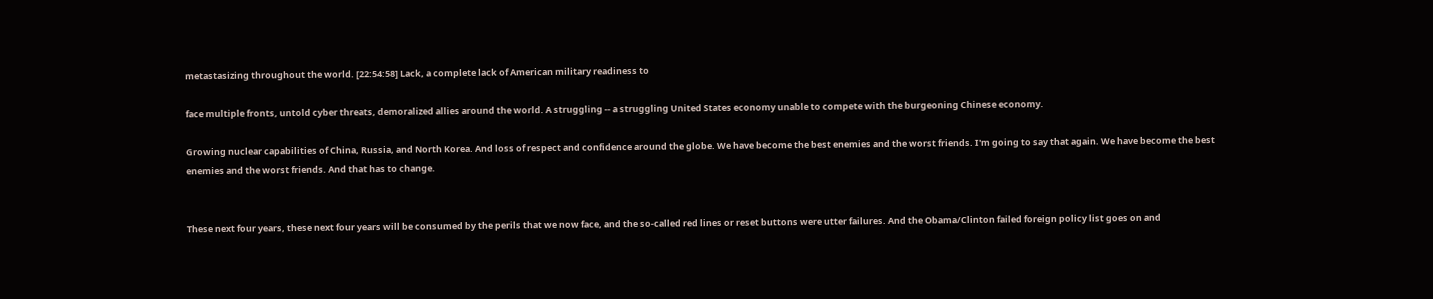metastasizing throughout the world. [22:54:58] Lack, a complete lack of American military readiness to

face multiple fronts, untold cyber threats, demoralized allies around the world. A struggling -- a struggling United States economy unable to compete with the burgeoning Chinese economy.

Growing nuclear capabilities of China, Russia, and North Korea. And loss of respect and confidence around the globe. We have become the best enemies and the worst friends. I'm going to say that again. We have become the best enemies and the worst friends. And that has to change.


These next four years, these next four years will be consumed by the perils that we now face, and the so-called red lines or reset buttons were utter failures. And the Obama/Clinton failed foreign policy list goes on and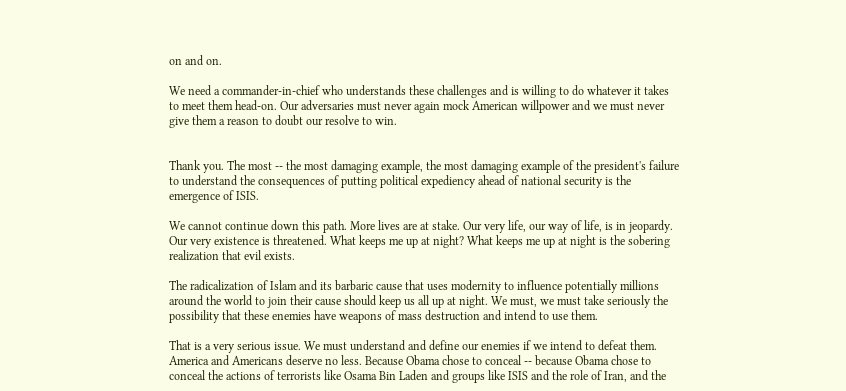on and on.

We need a commander-in-chief who understands these challenges and is willing to do whatever it takes to meet them head-on. Our adversaries must never again mock American willpower and we must never give them a reason to doubt our resolve to win.


Thank you. The most -- the most damaging example, the most damaging example of the president's failure to understand the consequences of putting political expediency ahead of national security is the emergence of ISIS.

We cannot continue down this path. More lives are at stake. Our very life, our way of life, is in jeopardy. Our very existence is threatened. What keeps me up at night? What keeps me up at night is the sobering realization that evil exists.

The radicalization of Islam and its barbaric cause that uses modernity to influence potentially millions around the world to join their cause should keep us all up at night. We must, we must take seriously the possibility that these enemies have weapons of mass destruction and intend to use them.

That is a very serious issue. We must understand and define our enemies if we intend to defeat them. America and Americans deserve no less. Because Obama chose to conceal -- because Obama chose to conceal the actions of terrorists like Osama Bin Laden and groups like ISIS and the role of Iran, and the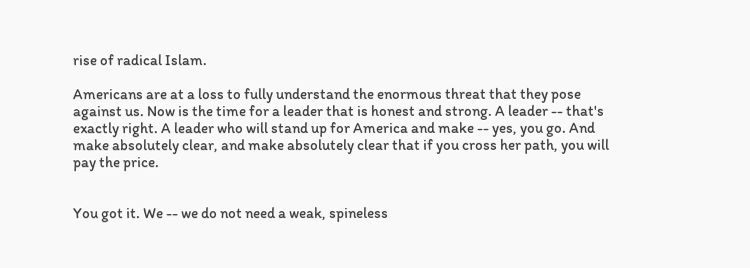rise of radical Islam.

Americans are at a loss to fully understand the enormous threat that they pose against us. Now is the time for a leader that is honest and strong. A leader -- that's exactly right. A leader who will stand up for America and make -- yes, you go. And make absolutely clear, and make absolutely clear that if you cross her path, you will pay the price.


You got it. We -- we do not need a weak, spineless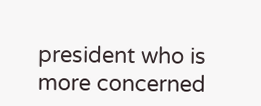president who is more concerned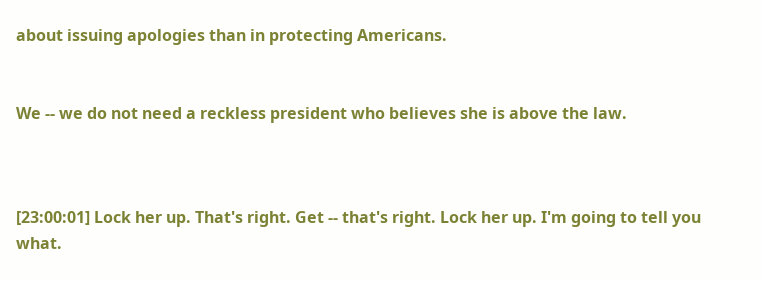about issuing apologies than in protecting Americans.


We -- we do not need a reckless president who believes she is above the law.



[23:00:01] Lock her up. That's right. Get -- that's right. Lock her up. I'm going to tell you what.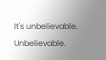It's unbelievable. Unbelievable.